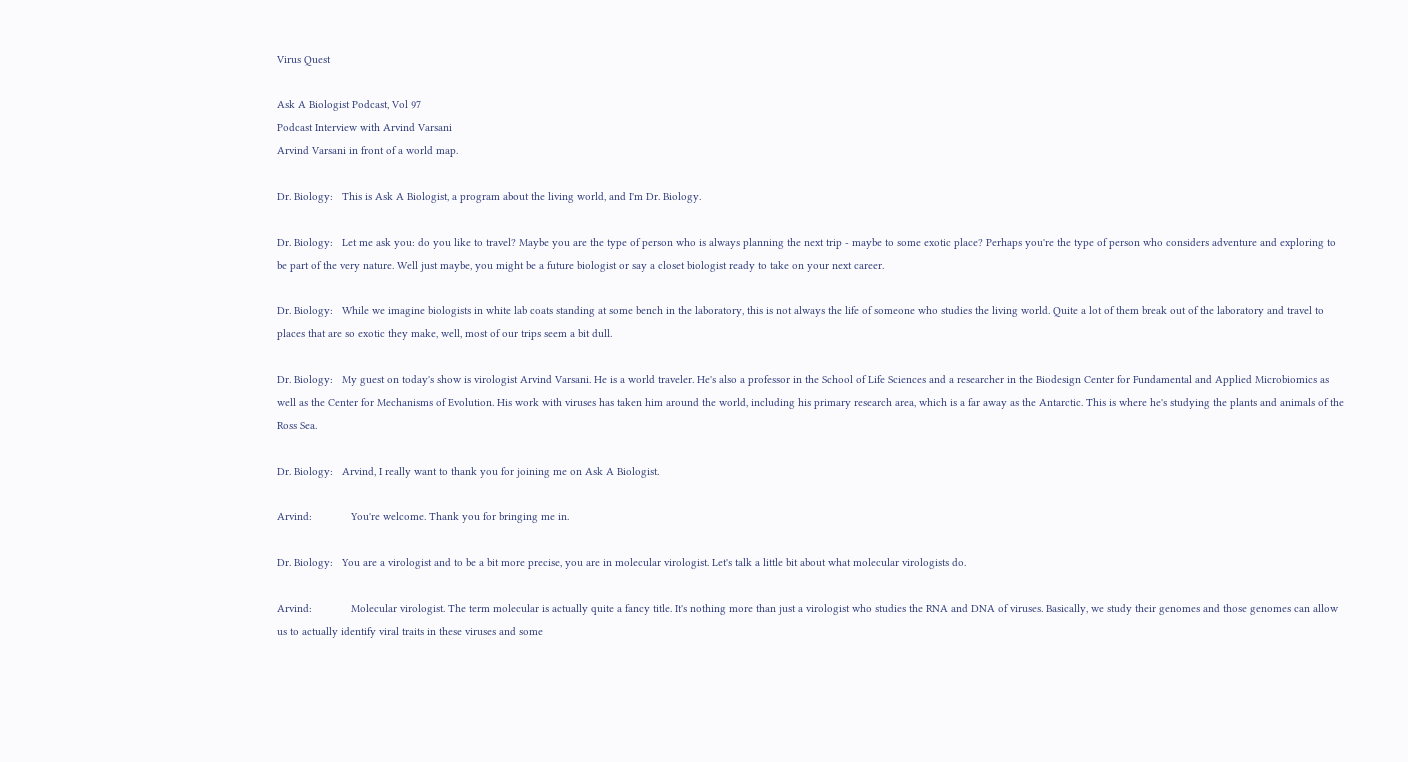Virus Quest

Ask A Biologist Podcast, Vol 97
Podcast Interview with Arvind Varsani
Arvind Varsani in front of a world map.

Dr. Biology:   This is Ask A Biologist, a program about the living world, and I'm Dr. Biology.

Dr. Biology:   Let me ask you: do you like to travel? Maybe you are the type of person who is always planning the next trip - maybe to some exotic place? Perhaps you're the type of person who considers adventure and exploring to be part of the very nature. Well just maybe, you might be a future biologist or say a closet biologist ready to take on your next career.

Dr. Biology:   While we imagine biologists in white lab coats standing at some bench in the laboratory, this is not always the life of someone who studies the living world. Quite a lot of them break out of the laboratory and travel to places that are so exotic they make, well, most of our trips seem a bit dull.

Dr. Biology:   My guest on today's show is virologist Arvind Varsani. He is a world traveler. He's also a professor in the School of Life Sciences and a researcher in the Biodesign Center for Fundamental and Applied Microbiomics as well as the Center for Mechanisms of Evolution. His work with viruses has taken him around the world, including his primary research area, which is a far away as the Antarctic. This is where he's studying the plants and animals of the Ross Sea.

Dr. Biology:   Arvind, I really want to thank you for joining me on Ask A Biologist.

Arvind:             You're welcome. Thank you for bringing me in.

Dr. Biology:   You are a virologist and to be a bit more precise, you are in molecular virologist. Let's talk a little bit about what molecular virologists do.

Arvind:             Molecular virologist. The term molecular is actually quite a fancy title. It's nothing more than just a virologist who studies the RNA and DNA of viruses. Basically, we study their genomes and those genomes can allow us to actually identify viral traits in these viruses and some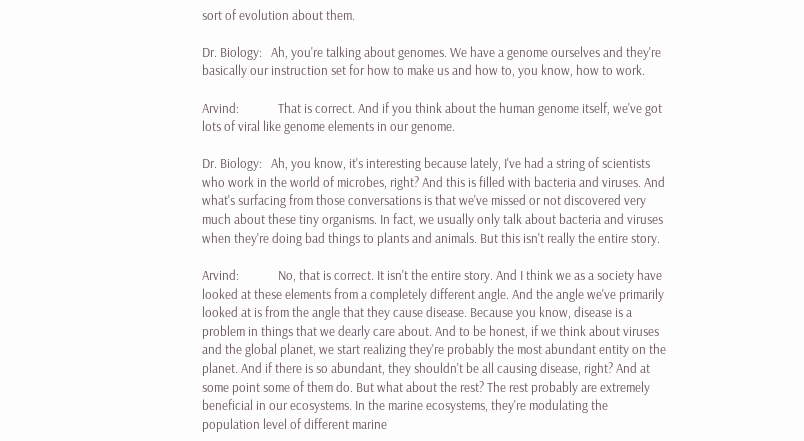sort of evolution about them.

Dr. Biology:   Ah, you're talking about genomes. We have a genome ourselves and they're basically our instruction set for how to make us and how to, you know, how to work.

Arvind:             That is correct. And if you think about the human genome itself, we've got lots of viral like genome elements in our genome.

Dr. Biology:   Ah, you know, it's interesting because lately, I've had a string of scientists who work in the world of microbes, right? And this is filled with bacteria and viruses. And what's surfacing from those conversations is that we've missed or not discovered very much about these tiny organisms. In fact, we usually only talk about bacteria and viruses when they're doing bad things to plants and animals. But this isn't really the entire story.

Arvind:             No, that is correct. It isn't the entire story. And I think we as a society have looked at these elements from a completely different angle. And the angle we've primarily looked at is from the angle that they cause disease. Because you know, disease is a problem in things that we dearly care about. And to be honest, if we think about viruses and the global planet, we start realizing they're probably the most abundant entity on the planet. And if there is so abundant, they shouldn't be all causing disease, right? And at some point some of them do. But what about the rest? The rest probably are extremely beneficial in our ecosystems. In the marine ecosystems, they're modulating the population level of different marine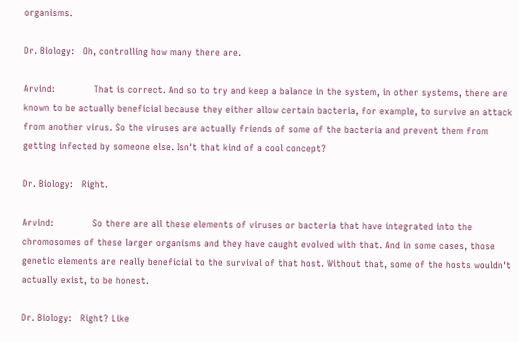organisms.

Dr. Biology:   Oh, controlling how many there are.

Arvind:             That is correct. And so to try and keep a balance in the system, in other systems, there are known to be actually beneficial because they either allow certain bacteria, for example, to survive an attack from another virus. So the viruses are actually friends of some of the bacteria and prevent them from getting infected by someone else. Isn't that kind of a cool concept?

Dr. Biology:   Right.

Arvind:             So there are all these elements of viruses or bacteria that have integrated into the chromosomes of these larger organisms and they have caught evolved with that. And in some cases, those genetic elements are really beneficial to the survival of that host. Without that, some of the hosts wouldn't actually exist, to be honest.

Dr. Biology:   Right? Like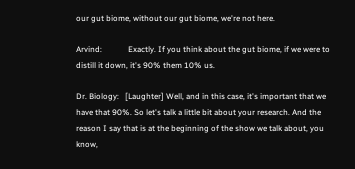our gut biome, without our gut biome, we're not here.

Arvind:             Exactly. If you think about the gut biome, if we were to distill it down, it's 90% them 10% us.

Dr. Biology:   [Laughter] Well, and in this case, it's important that we have that 90%. So let's talk a little bit about your research. And the reason I say that is at the beginning of the show we talk about, you know,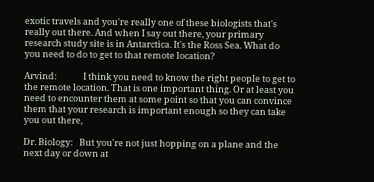exotic travels and you're really one of these biologists that's really out there. And when I say out there, your primary research study site is in Antarctica. It's the Ross Sea. What do you need to do to get to that remote location?

Arvind:             I think you need to know the right people to get to the remote location. That is one important thing. Or at least you need to encounter them at some point so that you can convince them that your research is important enough so they can take you out there,

Dr. Biology:   But you're not just hopping on a plane and the next day or down at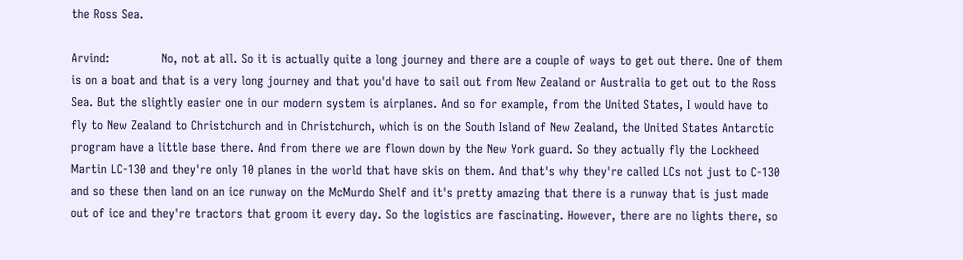the Ross Sea.

Arvind:             No, not at all. So it is actually quite a long journey and there are a couple of ways to get out there. One of them is on a boat and that is a very long journey and that you'd have to sail out from New Zealand or Australia to get out to the Ross Sea. But the slightly easier one in our modern system is airplanes. And so for example, from the United States, I would have to fly to New Zealand to Christchurch and in Christchurch, which is on the South Island of New Zealand, the United States Antarctic program have a little base there. And from there we are flown down by the New York guard. So they actually fly the Lockheed Martin LC-130 and they're only 10 planes in the world that have skis on them. And that's why they're called LCs not just to C-130 and so these then land on an ice runway on the McMurdo Shelf and it's pretty amazing that there is a runway that is just made out of ice and they're tractors that groom it every day. So the logistics are fascinating. However, there are no lights there, so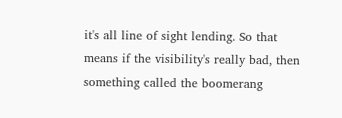it's all line of sight lending. So that means if the visibility's really bad, then something called the boomerang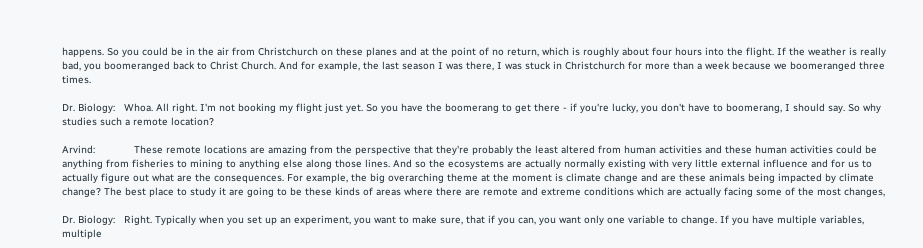happens. So you could be in the air from Christchurch on these planes and at the point of no return, which is roughly about four hours into the flight. If the weather is really bad, you boomeranged back to Christ Church. And for example, the last season I was there, I was stuck in Christchurch for more than a week because we boomeranged three times.

Dr. Biology:   Whoa. All right. I'm not booking my flight just yet. So you have the boomerang to get there - if you're lucky, you don't have to boomerang, I should say. So why studies such a remote location?

Arvind:             These remote locations are amazing from the perspective that they're probably the least altered from human activities and these human activities could be anything from fisheries to mining to anything else along those lines. And so the ecosystems are actually normally existing with very little external influence and for us to actually figure out what are the consequences. For example, the big overarching theme at the moment is climate change and are these animals being impacted by climate change? The best place to study it are going to be these kinds of areas where there are remote and extreme conditions which are actually facing some of the most changes,

Dr. Biology:   Right. Typically when you set up an experiment, you want to make sure, that if you can, you want only one variable to change. If you have multiple variables, multiple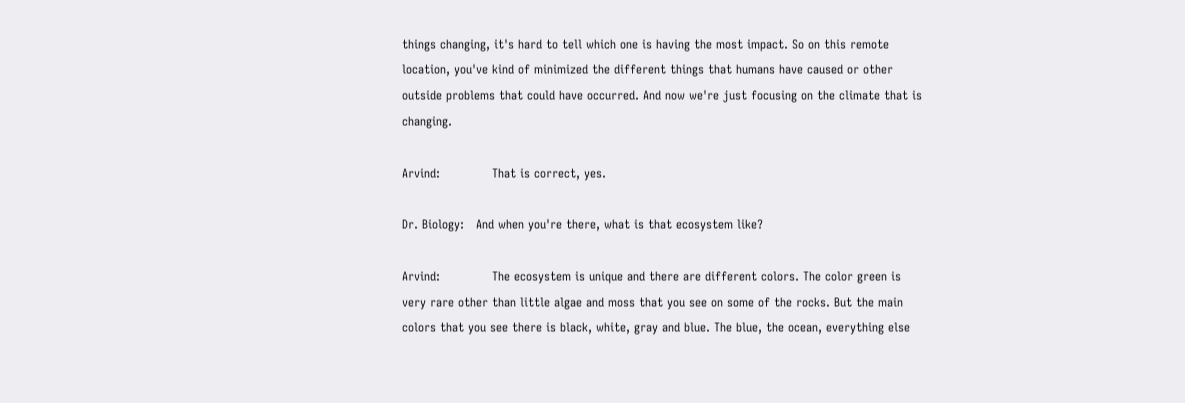things changing, it's hard to tell which one is having the most impact. So on this remote location, you've kind of minimized the different things that humans have caused or other outside problems that could have occurred. And now we're just focusing on the climate that is changing.

Arvind:             That is correct, yes.

Dr. Biology:   And when you're there, what is that ecosystem like?

Arvind:             The ecosystem is unique and there are different colors. The color green is very rare other than little algae and moss that you see on some of the rocks. But the main colors that you see there is black, white, gray and blue. The blue, the ocean, everything else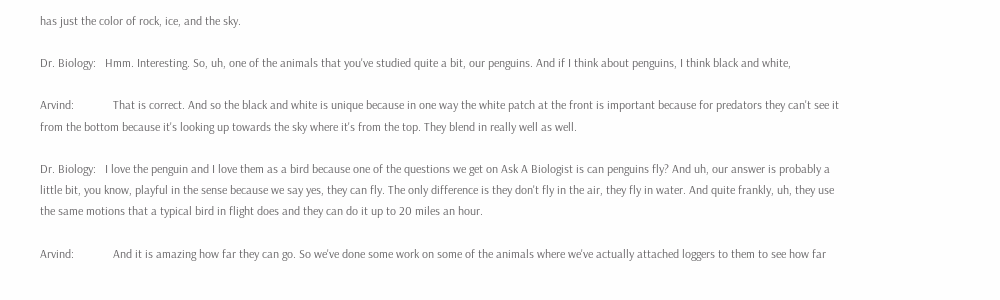has just the color of rock, ice, and the sky.

Dr. Biology:   Hmm. Interesting. So, uh, one of the animals that you've studied quite a bit, our penguins. And if I think about penguins, I think black and white,

Arvind:             That is correct. And so the black and white is unique because in one way the white patch at the front is important because for predators they can't see it from the bottom because it's looking up towards the sky where it's from the top. They blend in really well as well.

Dr. Biology:   I love the penguin and I love them as a bird because one of the questions we get on Ask A Biologist is can penguins fly? And uh, our answer is probably a little bit, you know, playful in the sense because we say yes, they can fly. The only difference is they don't fly in the air, they fly in water. And quite frankly, uh, they use the same motions that a typical bird in flight does and they can do it up to 20 miles an hour.

Arvind:             And it is amazing how far they can go. So we've done some work on some of the animals where we've actually attached loggers to them to see how far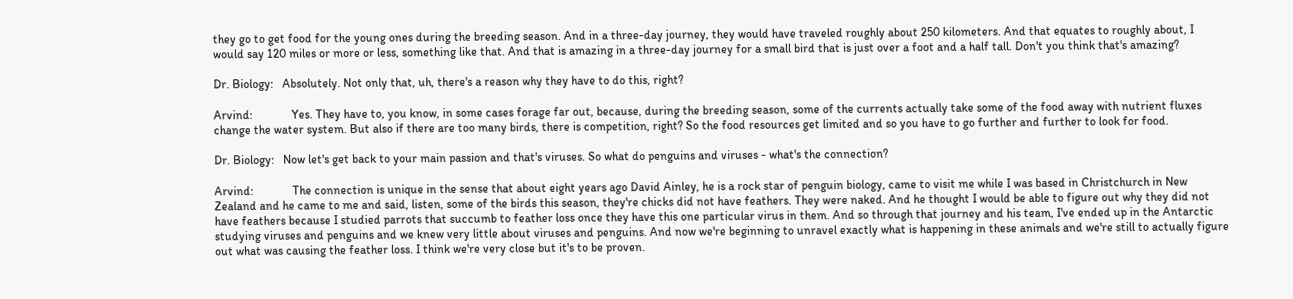they go to get food for the young ones during the breeding season. And in a three-day journey, they would have traveled roughly about 250 kilometers. And that equates to roughly about, I would say 120 miles or more or less, something like that. And that is amazing in a three-day journey for a small bird that is just over a foot and a half tall. Don't you think that's amazing?

Dr. Biology:   Absolutely. Not only that, uh, there's a reason why they have to do this, right?

Arvind:             Yes. They have to, you know, in some cases forage far out, because, during the breeding season, some of the currents actually take some of the food away with nutrient fluxes change the water system. But also if there are too many birds, there is competition, right? So the food resources get limited and so you have to go further and further to look for food.

Dr. Biology:   Now let's get back to your main passion and that's viruses. So what do penguins and viruses - what's the connection?

Arvind:             The connection is unique in the sense that about eight years ago David Ainley, he is a rock star of penguin biology, came to visit me while I was based in Christchurch in New Zealand and he came to me and said, listen, some of the birds this season, they're chicks did not have feathers. They were naked. And he thought I would be able to figure out why they did not have feathers because I studied parrots that succumb to feather loss once they have this one particular virus in them. And so through that journey and his team, I've ended up in the Antarctic studying viruses and penguins and we knew very little about viruses and penguins. And now we're beginning to unravel exactly what is happening in these animals and we're still to actually figure out what was causing the feather loss. I think we're very close but it's to be proven.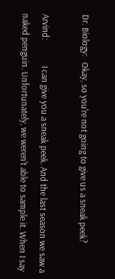Dr. Biology:   Okay, so you're not going to give us a sneak peek?

Arvind:             I can give you a sneak peek. And the last season we saw a naked penguin. Unfortunately, we weren't able to sample it. When I say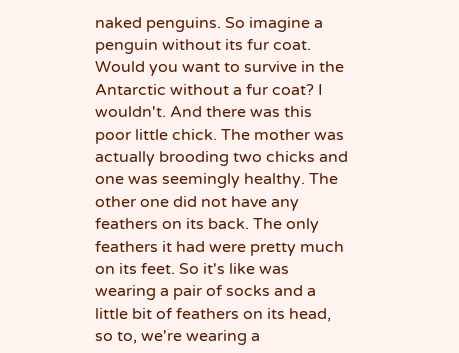naked penguins. So imagine a penguin without its fur coat. Would you want to survive in the Antarctic without a fur coat? I wouldn't. And there was this poor little chick. The mother was actually brooding two chicks and one was seemingly healthy. The other one did not have any feathers on its back. The only feathers it had were pretty much on its feet. So it's like was wearing a pair of socks and a little bit of feathers on its head, so to, we're wearing a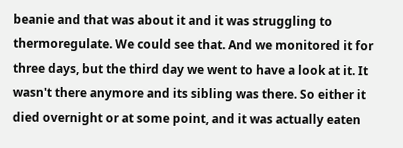beanie and that was about it and it was struggling to thermoregulate. We could see that. And we monitored it for three days, but the third day we went to have a look at it. It wasn't there anymore and its sibling was there. So either it died overnight or at some point, and it was actually eaten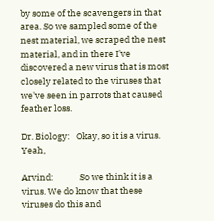by some of the scavengers in that area. So we sampled some of the nest material, we scraped the nest material, and in there I've discovered a new virus that is most closely related to the viruses that we've seen in parrots that caused feather loss.

Dr. Biology:   Okay, so it is a virus. Yeah,

Arvind:             So we think it is a virus. We do know that these viruses do this and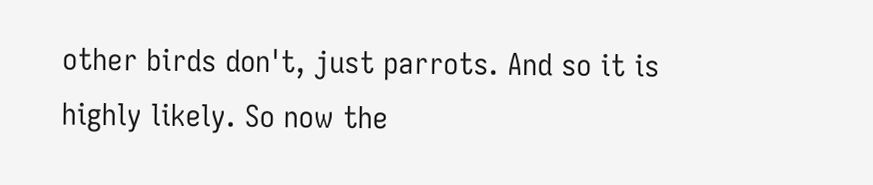other birds don't, just parrots. And so it is highly likely. So now the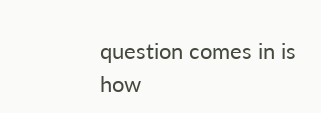question comes in is how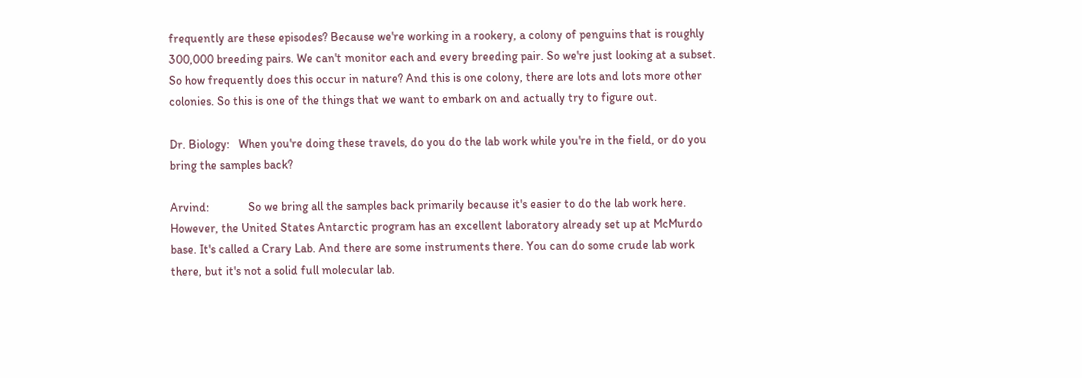frequently are these episodes? Because we're working in a rookery, a colony of penguins that is roughly 300,000 breeding pairs. We can't monitor each and every breeding pair. So we're just looking at a subset. So how frequently does this occur in nature? And this is one colony, there are lots and lots more other colonies. So this is one of the things that we want to embark on and actually try to figure out.

Dr. Biology:   When you're doing these travels, do you do the lab work while you're in the field, or do you bring the samples back?

Arvind:             So we bring all the samples back primarily because it's easier to do the lab work here. However, the United States Antarctic program has an excellent laboratory already set up at McMurdo base. It's called a Crary Lab. And there are some instruments there. You can do some crude lab work there, but it's not a solid full molecular lab.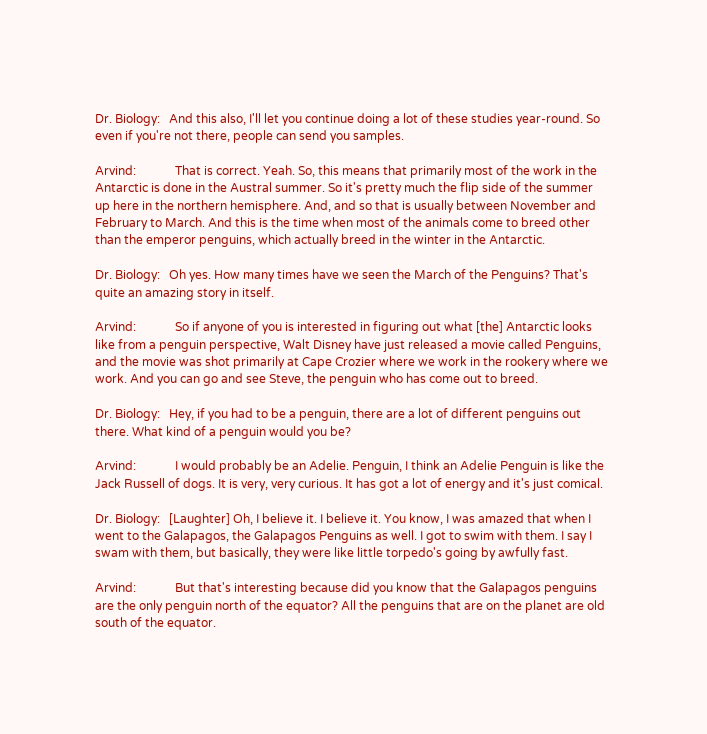Dr. Biology:   And this also, I'll let you continue doing a lot of these studies year-round. So even if you're not there, people can send you samples.

Arvind:             That is correct. Yeah. So, this means that primarily most of the work in the Antarctic is done in the Austral summer. So it's pretty much the flip side of the summer up here in the northern hemisphere. And, and so that is usually between November and February to March. And this is the time when most of the animals come to breed other than the emperor penguins, which actually breed in the winter in the Antarctic.

Dr. Biology:   Oh yes. How many times have we seen the March of the Penguins? That's quite an amazing story in itself.

Arvind:             So if anyone of you is interested in figuring out what [the] Antarctic looks like from a penguin perspective, Walt Disney have just released a movie called Penguins, and the movie was shot primarily at Cape Crozier where we work in the rookery where we work. And you can go and see Steve, the penguin who has come out to breed.

Dr. Biology:   Hey, if you had to be a penguin, there are a lot of different penguins out there. What kind of a penguin would you be?

Arvind:             I would probably be an Adelie. Penguin, I think an Adelie Penguin is like the Jack Russell of dogs. It is very, very curious. It has got a lot of energy and it's just comical.

Dr. Biology:   [Laughter] Oh, I believe it. I believe it. You know, I was amazed that when I went to the Galapagos, the Galapagos Penguins as well. I got to swim with them. I say I swam with them, but basically, they were like little torpedo's going by awfully fast.

Arvind:             But that's interesting because did you know that the Galapagos penguins are the only penguin north of the equator? All the penguins that are on the planet are old south of the equator.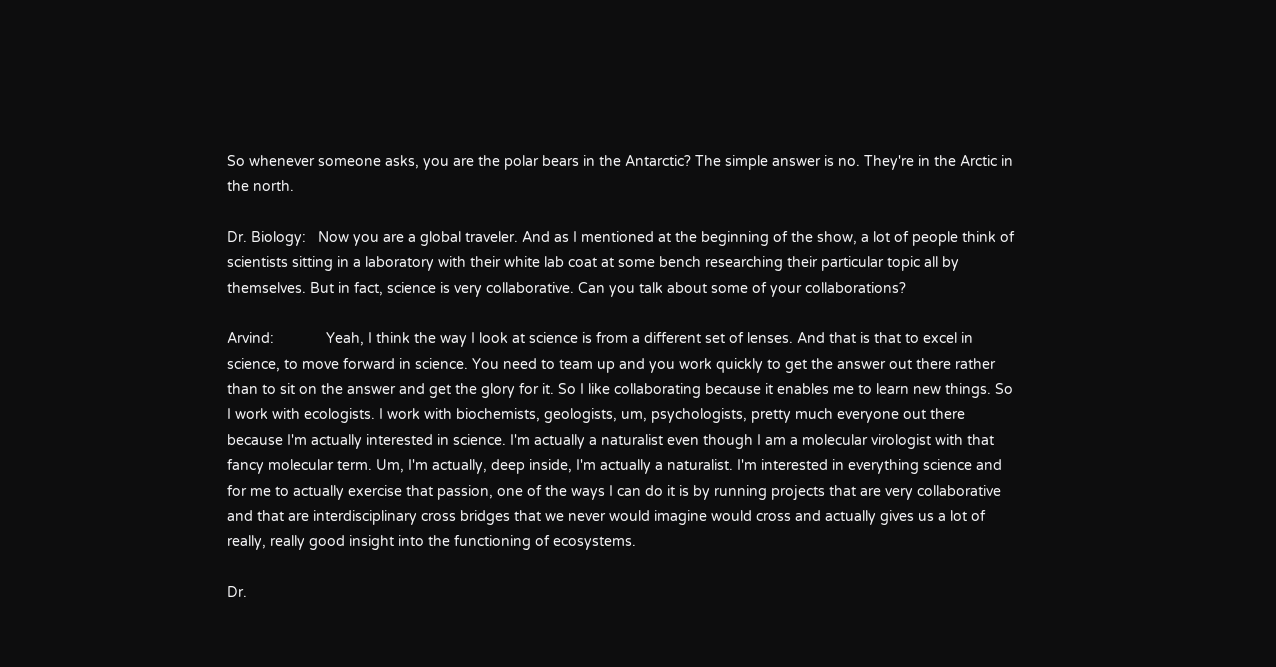So whenever someone asks, you are the polar bears in the Antarctic? The simple answer is no. They're in the Arctic in the north.

Dr. Biology:   Now you are a global traveler. And as I mentioned at the beginning of the show, a lot of people think of scientists sitting in a laboratory with their white lab coat at some bench researching their particular topic all by themselves. But in fact, science is very collaborative. Can you talk about some of your collaborations?

Arvind:             Yeah, I think the way I look at science is from a different set of lenses. And that is that to excel in science, to move forward in science. You need to team up and you work quickly to get the answer out there rather than to sit on the answer and get the glory for it. So I like collaborating because it enables me to learn new things. So I work with ecologists. I work with biochemists, geologists, um, psychologists, pretty much everyone out there because I'm actually interested in science. I'm actually a naturalist even though I am a molecular virologist with that fancy molecular term. Um, I'm actually, deep inside, I'm actually a naturalist. I'm interested in everything science and for me to actually exercise that passion, one of the ways I can do it is by running projects that are very collaborative and that are interdisciplinary cross bridges that we never would imagine would cross and actually gives us a lot of really, really good insight into the functioning of ecosystems.

Dr.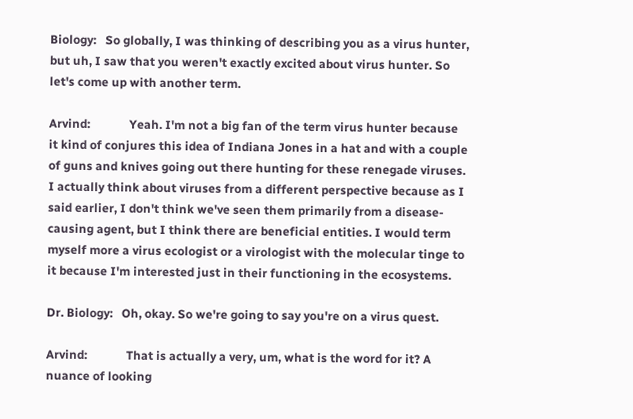Biology:   So globally, I was thinking of describing you as a virus hunter, but uh, I saw that you weren't exactly excited about virus hunter. So let's come up with another term.

Arvind:             Yeah. I'm not a big fan of the term virus hunter because it kind of conjures this idea of Indiana Jones in a hat and with a couple of guns and knives going out there hunting for these renegade viruses. I actually think about viruses from a different perspective because as I said earlier, I don't think we've seen them primarily from a disease-causing agent, but I think there are beneficial entities. I would term myself more a virus ecologist or a virologist with the molecular tinge to it because I'm interested just in their functioning in the ecosystems.

Dr. Biology:   Oh, okay. So we're going to say you're on a virus quest.

Arvind:             That is actually a very, um, what is the word for it? A nuance of looking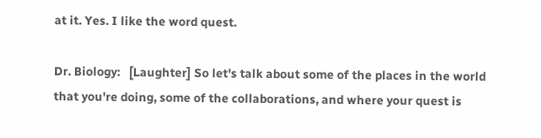at it. Yes. I like the word quest.

Dr. Biology:   [Laughter] So let's talk about some of the places in the world that you're doing, some of the collaborations, and where your quest is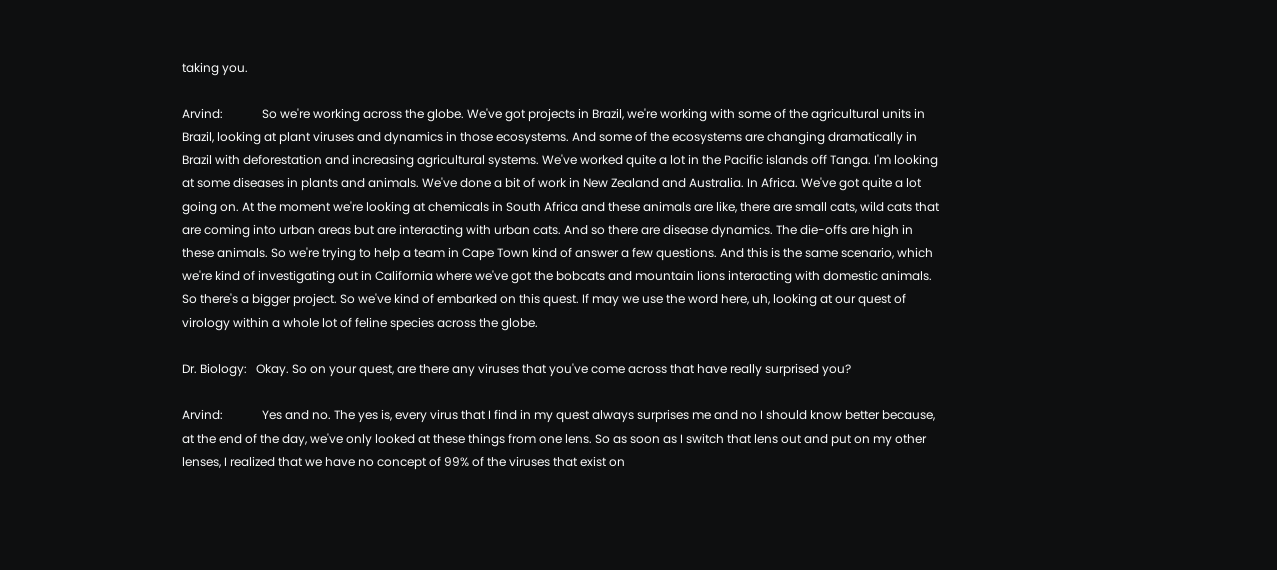taking you.

Arvind:             So we're working across the globe. We've got projects in Brazil, we're working with some of the agricultural units in Brazil, looking at plant viruses and dynamics in those ecosystems. And some of the ecosystems are changing dramatically in Brazil with deforestation and increasing agricultural systems. We've worked quite a lot in the Pacific islands off Tanga. I'm looking at some diseases in plants and animals. We've done a bit of work in New Zealand and Australia. In Africa. We've got quite a lot going on. At the moment we're looking at chemicals in South Africa and these animals are like, there are small cats, wild cats that are coming into urban areas but are interacting with urban cats. And so there are disease dynamics. The die-offs are high in these animals. So we're trying to help a team in Cape Town kind of answer a few questions. And this is the same scenario, which we're kind of investigating out in California where we've got the bobcats and mountain lions interacting with domestic animals. So there's a bigger project. So we've kind of embarked on this quest. If may we use the word here, uh, looking at our quest of virology within a whole lot of feline species across the globe.

Dr. Biology:   Okay. So on your quest, are there any viruses that you've come across that have really surprised you?

Arvind:             Yes and no. The yes is, every virus that I find in my quest always surprises me and no I should know better because, at the end of the day, we've only looked at these things from one lens. So as soon as I switch that lens out and put on my other lenses, I realized that we have no concept of 99% of the viruses that exist on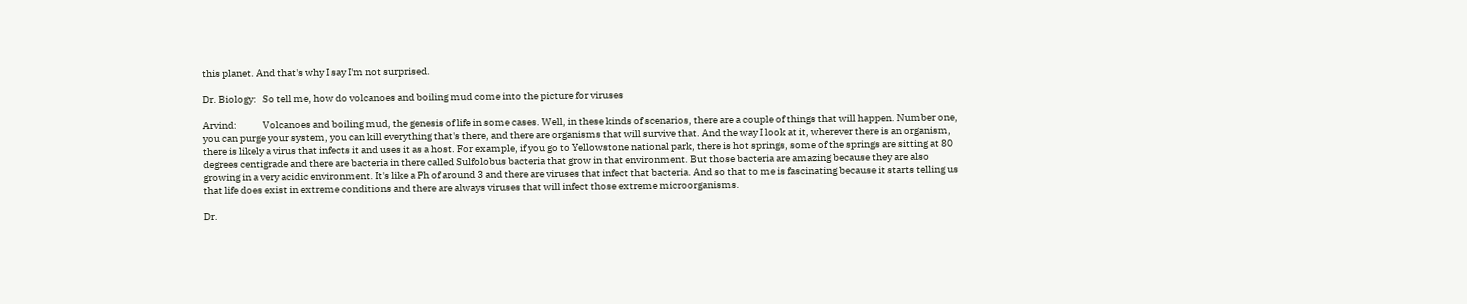this planet. And that's why I say I'm not surprised.

Dr. Biology:   So tell me, how do volcanoes and boiling mud come into the picture for viruses

Arvind:             Volcanoes and boiling mud, the genesis of life in some cases. Well, in these kinds of scenarios, there are a couple of things that will happen. Number one, you can purge your system, you can kill everything that's there, and there are organisms that will survive that. And the way I look at it, wherever there is an organism, there is likely a virus that infects it and uses it as a host. For example, if you go to Yellowstone national park, there is hot springs, some of the springs are sitting at 80 degrees centigrade and there are bacteria in there called Sulfolobus bacteria that grow in that environment. But those bacteria are amazing because they are also growing in a very acidic environment. It's like a Ph of around 3 and there are viruses that infect that bacteria. And so that to me is fascinating because it starts telling us that life does exist in extreme conditions and there are always viruses that will infect those extreme microorganisms.

Dr.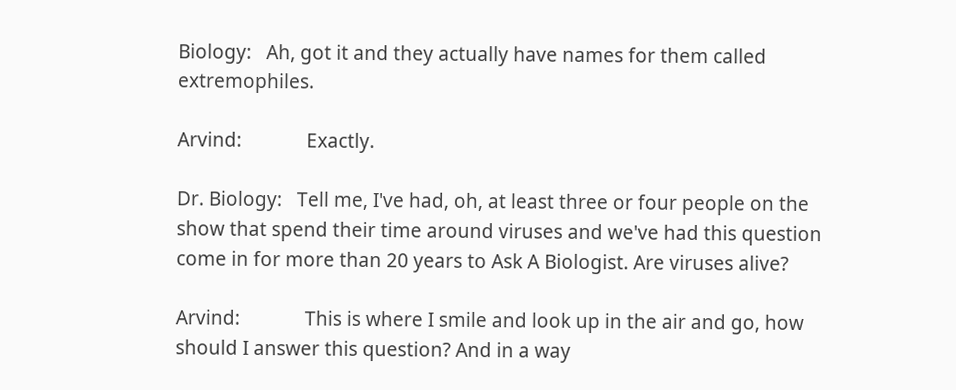Biology:   Ah, got it and they actually have names for them called extremophiles.

Arvind:             Exactly.

Dr. Biology:   Tell me, I've had, oh, at least three or four people on the show that spend their time around viruses and we've had this question come in for more than 20 years to Ask A Biologist. Are viruses alive?

Arvind:             This is where I smile and look up in the air and go, how should I answer this question? And in a way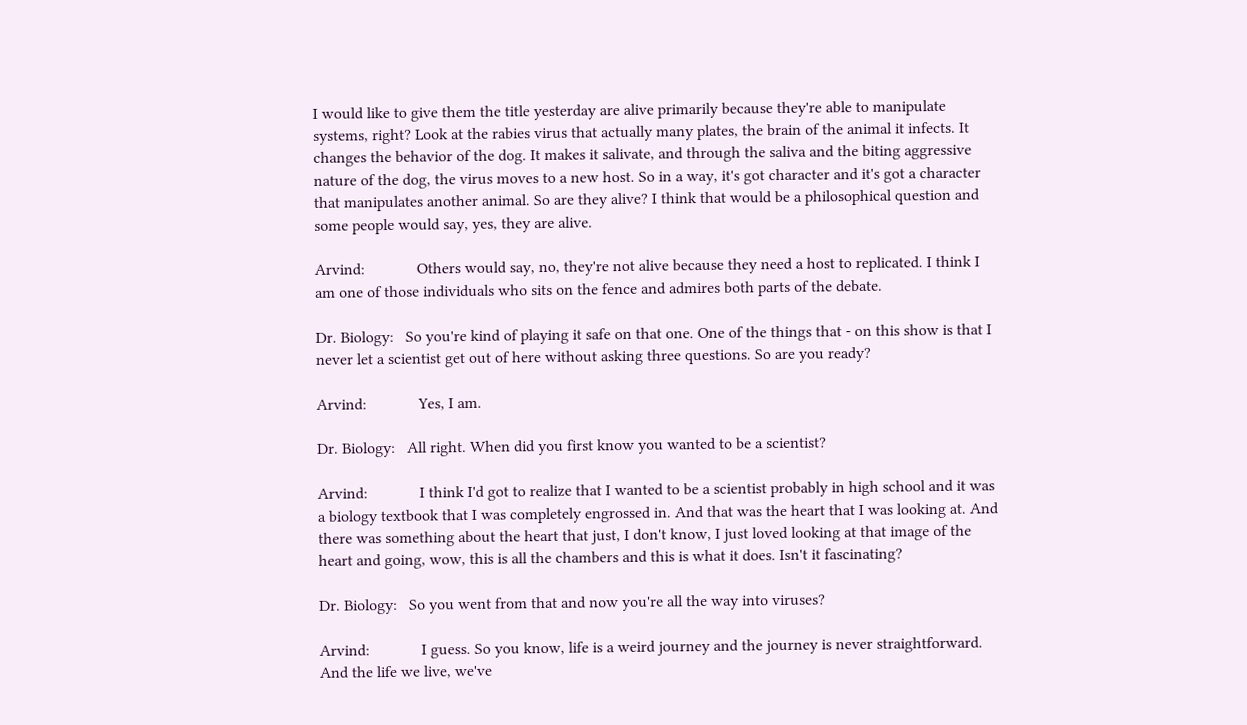I would like to give them the title yesterday are alive primarily because they're able to manipulate systems, right? Look at the rabies virus that actually many plates, the brain of the animal it infects. It changes the behavior of the dog. It makes it salivate, and through the saliva and the biting aggressive nature of the dog, the virus moves to a new host. So in a way, it's got character and it's got a character that manipulates another animal. So are they alive? I think that would be a philosophical question and some people would say, yes, they are alive.

Arvind:             Others would say, no, they're not alive because they need a host to replicated. I think I am one of those individuals who sits on the fence and admires both parts of the debate.

Dr. Biology:   So you're kind of playing it safe on that one. One of the things that - on this show is that I never let a scientist get out of here without asking three questions. So are you ready?

Arvind:             Yes, I am.

Dr. Biology:   All right. When did you first know you wanted to be a scientist?

Arvind:             I think I'd got to realize that I wanted to be a scientist probably in high school and it was a biology textbook that I was completely engrossed in. And that was the heart that I was looking at. And there was something about the heart that just, I don't know, I just loved looking at that image of the heart and going, wow, this is all the chambers and this is what it does. Isn't it fascinating?

Dr. Biology:   So you went from that and now you're all the way into viruses?

Arvind:             I guess. So you know, life is a weird journey and the journey is never straightforward. And the life we live, we've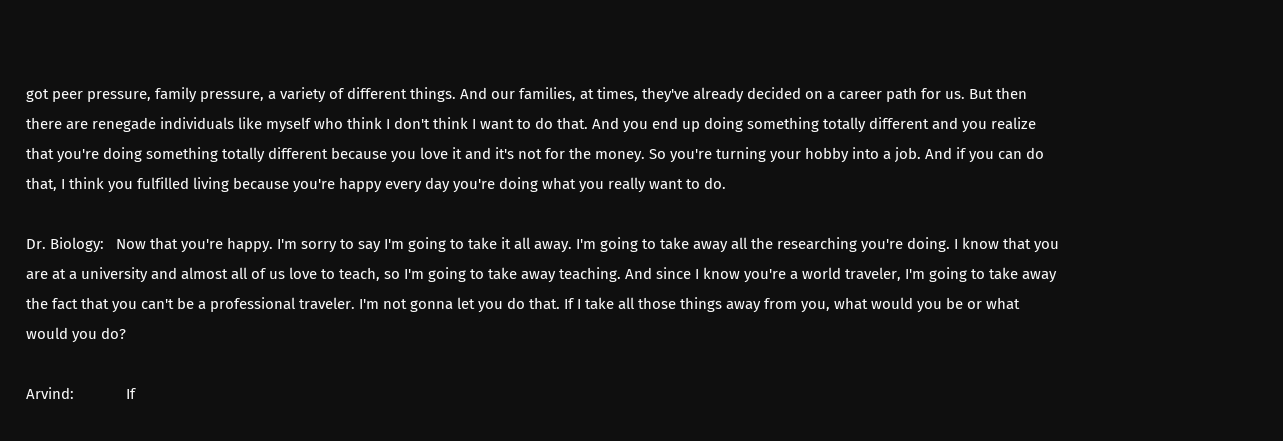got peer pressure, family pressure, a variety of different things. And our families, at times, they've already decided on a career path for us. But then there are renegade individuals like myself who think I don't think I want to do that. And you end up doing something totally different and you realize that you're doing something totally different because you love it and it's not for the money. So you're turning your hobby into a job. And if you can do that, I think you fulfilled living because you're happy every day you're doing what you really want to do.

Dr. Biology:   Now that you're happy. I'm sorry to say I'm going to take it all away. I'm going to take away all the researching you're doing. I know that you are at a university and almost all of us love to teach, so I'm going to take away teaching. And since I know you're a world traveler, I'm going to take away the fact that you can't be a professional traveler. I'm not gonna let you do that. If I take all those things away from you, what would you be or what would you do?

Arvind:             If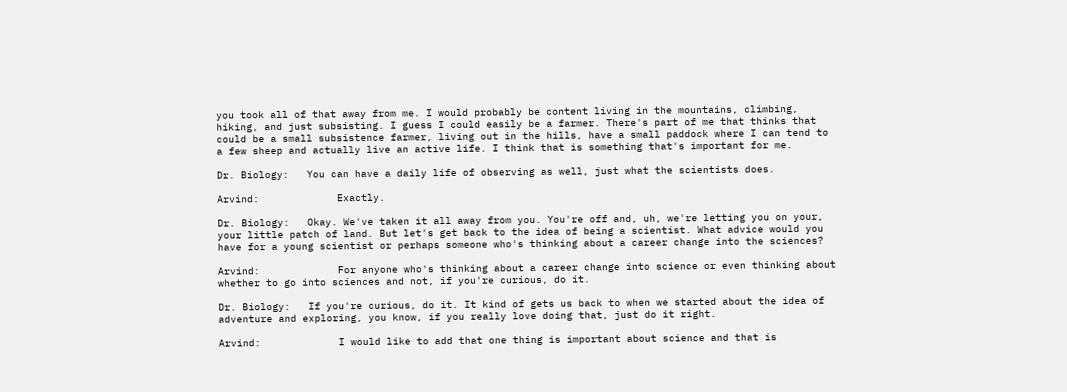you took all of that away from me. I would probably be content living in the mountains, climbing, hiking, and just subsisting. I guess I could easily be a farmer. There's part of me that thinks that could be a small subsistence farmer, living out in the hills, have a small paddock where I can tend to a few sheep and actually live an active life. I think that is something that's important for me.

Dr. Biology:   You can have a daily life of observing as well, just what the scientists does.

Arvind:             Exactly.

Dr. Biology:   Okay. We've taken it all away from you. You're off and, uh, we're letting you on your, your little patch of land. But let's get back to the idea of being a scientist. What advice would you have for a young scientist or perhaps someone who's thinking about a career change into the sciences?

Arvind:             For anyone who's thinking about a career change into science or even thinking about whether to go into sciences and not, if you're curious, do it.

Dr. Biology:   If you're curious, do it. It kind of gets us back to when we started about the idea of adventure and exploring, you know, if you really love doing that, just do it right.

Arvind:             I would like to add that one thing is important about science and that is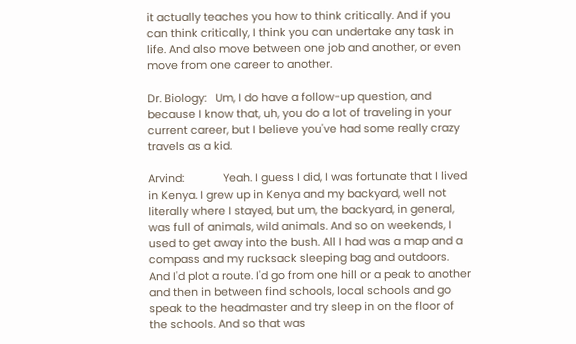it actually teaches you how to think critically. And if you can think critically, I think you can undertake any task in life. And also move between one job and another, or even move from one career to another.

Dr. Biology:   Um, I do have a follow-up question, and because I know that, uh, you do a lot of traveling in your current career, but I believe you've had some really crazy travels as a kid.

Arvind:             Yeah. I guess I did, I was fortunate that I lived in Kenya. I grew up in Kenya and my backyard, well not literally where I stayed, but um, the backyard, in general, was full of animals, wild animals. And so on weekends, I used to get away into the bush. All I had was a map and a compass and my rucksack sleeping bag and outdoors. And I'd plot a route. I'd go from one hill or a peak to another and then in between find schools, local schools and go speak to the headmaster and try sleep in on the floor of the schools. And so that was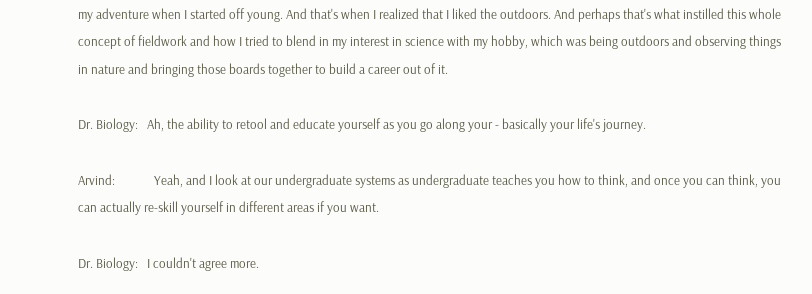my adventure when I started off young. And that's when I realized that I liked the outdoors. And perhaps that's what instilled this whole concept of fieldwork and how I tried to blend in my interest in science with my hobby, which was being outdoors and observing things in nature and bringing those boards together to build a career out of it.

Dr. Biology:   Ah, the ability to retool and educate yourself as you go along your - basically your life's journey.

Arvind:             Yeah, and I look at our undergraduate systems as undergraduate teaches you how to think, and once you can think, you can actually re-skill yourself in different areas if you want.

Dr. Biology:   I couldn't agree more.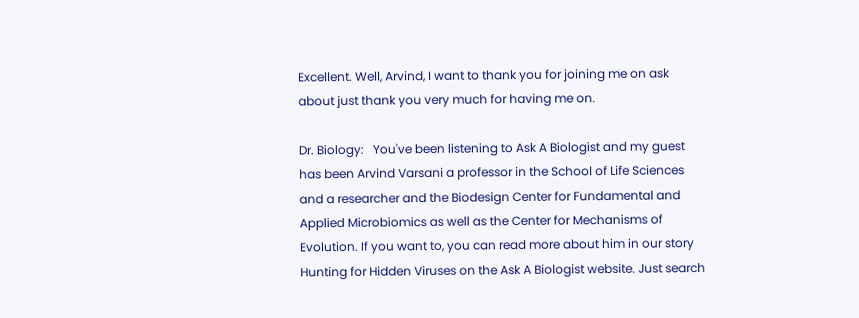Excellent. Well, Arvind, I want to thank you for joining me on ask about just thank you very much for having me on.

Dr. Biology:   You've been listening to Ask A Biologist and my guest has been Arvind Varsani a professor in the School of Life Sciences and a researcher and the Biodesign Center for Fundamental and Applied Microbiomics as well as the Center for Mechanisms of Evolution. If you want to, you can read more about him in our story Hunting for Hidden Viruses on the Ask A Biologist website. Just search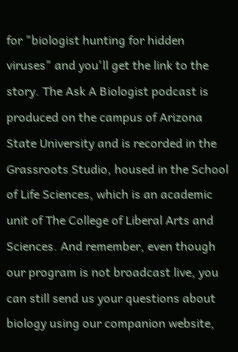for "biologist hunting for hidden viruses" and you'll get the link to the story. The Ask A Biologist podcast is produced on the campus of Arizona State University and is recorded in the Grassroots Studio, housed in the School of Life Sciences, which is an academic unit of The College of Liberal Arts and Sciences. And remember, even though our program is not broadcast live, you can still send us your questions about biology using our companion website,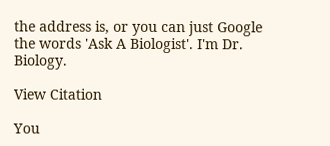the address is, or you can just Google the words 'Ask A Biologist'. I'm Dr. Biology.

View Citation

You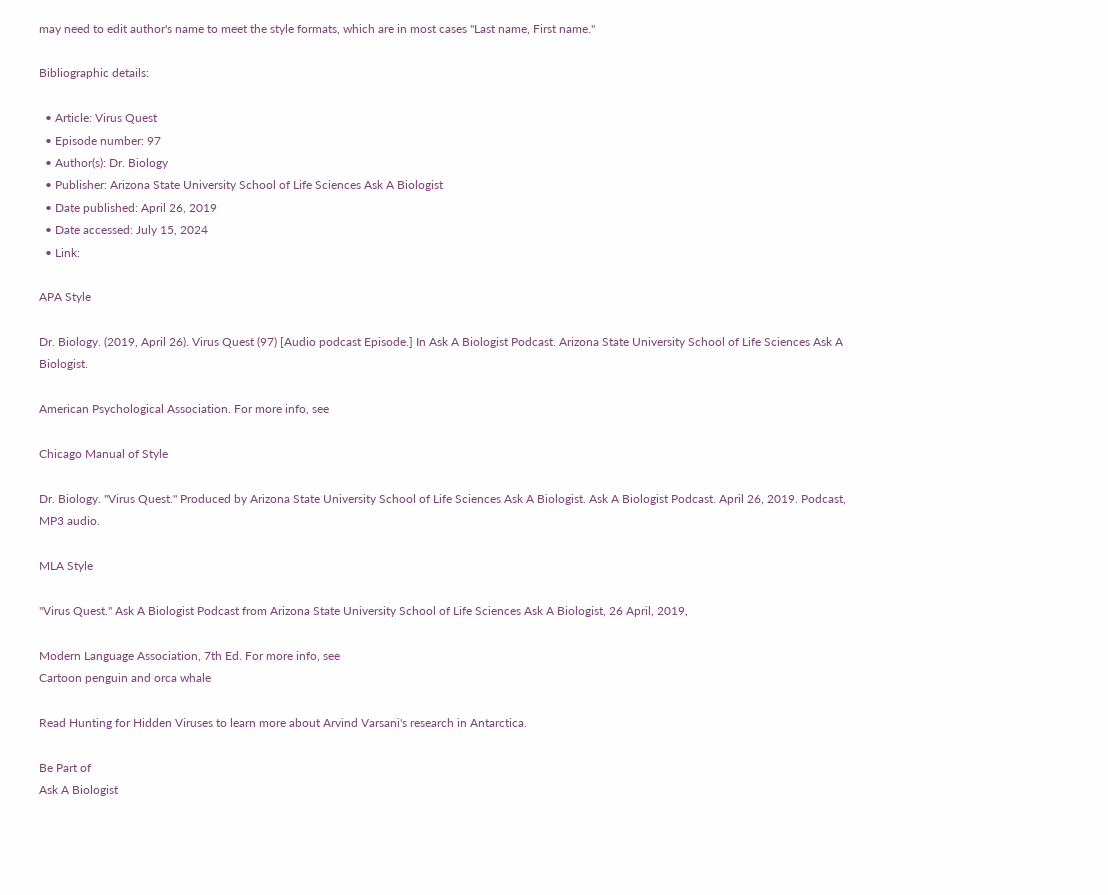may need to edit author's name to meet the style formats, which are in most cases "Last name, First name."

Bibliographic details:

  • Article: Virus Quest
  • Episode number: 97
  • Author(s): Dr. Biology
  • Publisher: Arizona State University School of Life Sciences Ask A Biologist
  • Date published: April 26, 2019
  • Date accessed: July 15, 2024
  • Link:

APA Style

Dr. Biology. (2019, April 26). Virus Quest (97) [Audio podcast Episode.] In Ask A Biologist Podcast. Arizona State University School of Life Sciences Ask A Biologist.

American Psychological Association. For more info, see

Chicago Manual of Style

Dr. Biology. "Virus Quest." Produced by Arizona State University School of Life Sciences Ask A Biologist. Ask A Biologist Podcast. April 26, 2019. Podcast, MP3 audio.

MLA Style

"Virus Quest." Ask A Biologist Podcast from Arizona State University School of Life Sciences Ask A Biologist, 26 April, 2019,

Modern Language Association, 7th Ed. For more info, see
Cartoon penguin and orca whale

Read Hunting for Hidden Viruses to learn more about Arvind Varsani's research in Antarctica.

Be Part of
Ask A Biologist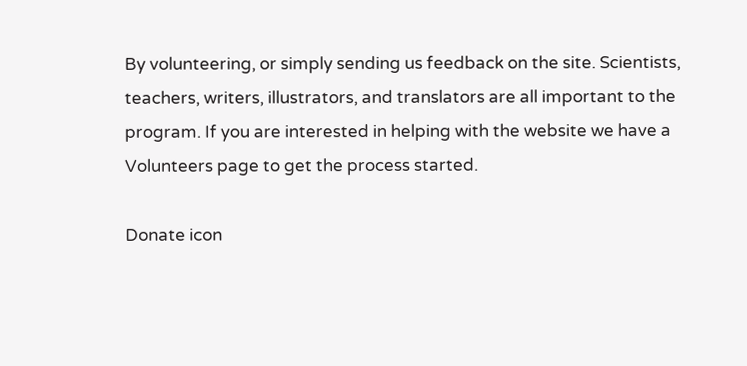By volunteering, or simply sending us feedback on the site. Scientists, teachers, writers, illustrators, and translators are all important to the program. If you are interested in helping with the website we have a Volunteers page to get the process started.

Donate icon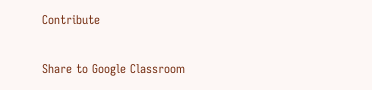Contribute


Share to Google Classroom